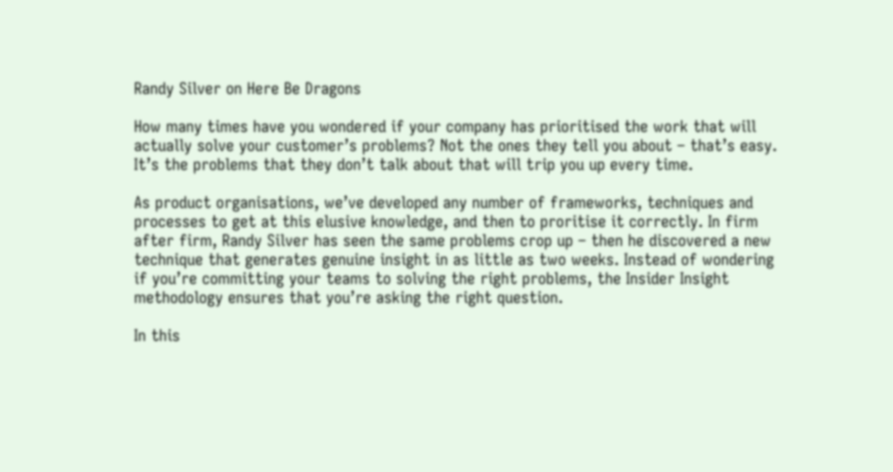Randy Silver on Here Be Dragons

How many times have you wondered if your company has prioritised the work that will actually solve your customer’s problems? Not the ones they tell you about – that’s easy. It’s the problems that they don’t talk about that will trip you up every time.

As product organisations, we’ve developed any number of frameworks, techniques and processes to get at this elusive knowledge, and then to proritise it correctly. In firm after firm, Randy Silver has seen the same problems crop up – then he discovered a new technique that generates genuine insight in as little as two weeks. Instead of wondering if you’re committing your teams to solving the right problems, the Insider Insight methodology ensures that you’re asking the right question.

In this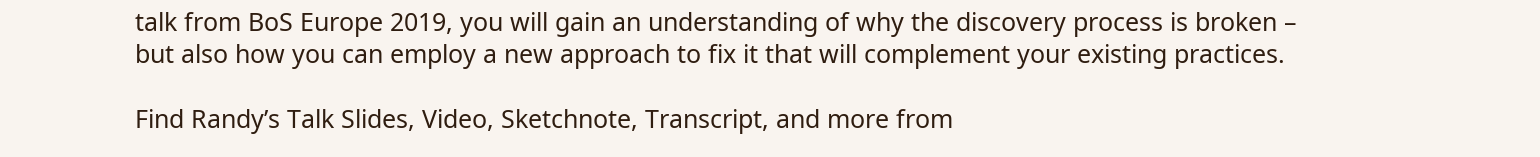talk from BoS Europe 2019, you will gain an understanding of why the discovery process is broken – but also how you can employ a new approach to fix it that will complement your existing practices.

Find Randy’s Talk Slides, Video, Sketchnote, Transcript, and more from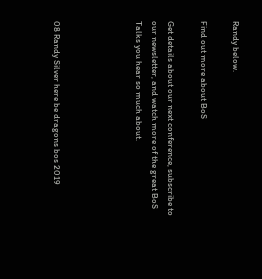Randy below.

Find out more about BoS

Get details about our next conference, subscribe to our newsletter, and watch more of the great BoS Talks you hear so much about.




08 Randy Silver here be dragons bos 2019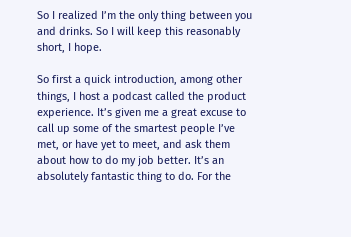So I realized I’m the only thing between you and drinks. So I will keep this reasonably short, I hope.

So first a quick introduction, among other things, I host a podcast called the product experience. It’s given me a great excuse to call up some of the smartest people I’ve met, or have yet to meet, and ask them about how to do my job better. It’s an absolutely fantastic thing to do. For the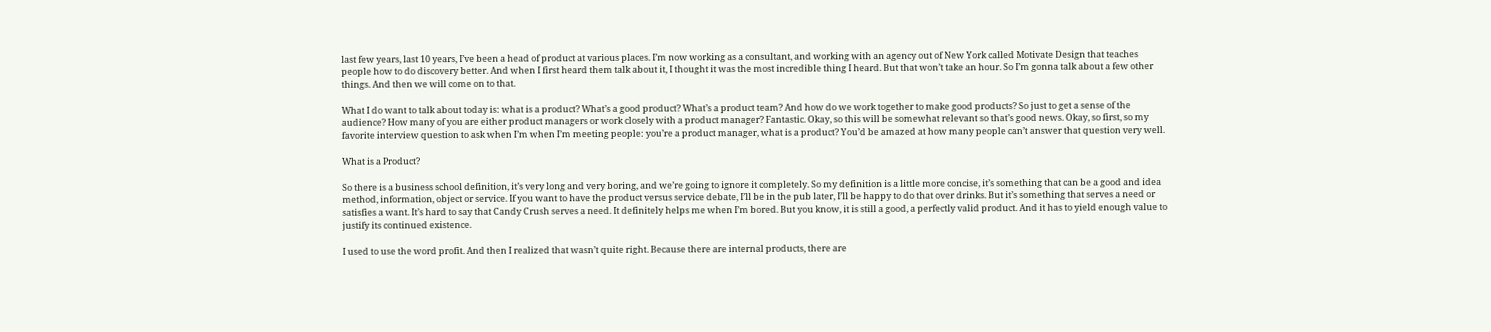last few years, last 10 years, I’ve been a head of product at various places. I’m now working as a consultant, and working with an agency out of New York called Motivate Design that teaches people how to do discovery better. And when I first heard them talk about it, I thought it was the most incredible thing I heard. But that won’t take an hour. So I’m gonna talk about a few other things. And then we will come on to that.

What I do want to talk about today is: what is a product? What’s a good product? What’s a product team? And how do we work together to make good products? So just to get a sense of the audience? How many of you are either product managers or work closely with a product manager? Fantastic. Okay, so this will be somewhat relevant so that’s good news. Okay, so first, so my favorite interview question to ask when I’m when I’m meeting people: you’re a product manager, what is a product? You’d be amazed at how many people can’t answer that question very well.

What is a Product?

So there is a business school definition, it’s very long and very boring, and we’re going to ignore it completely. So my definition is a little more concise, it’s something that can be a good and idea method, information, object or service. If you want to have the product versus service debate, I’ll be in the pub later, I’ll be happy to do that over drinks. But it’s something that serves a need or satisfies a want. It’s hard to say that Candy Crush serves a need. It definitely helps me when I’m bored. But you know, it is still a good, a perfectly valid product. And it has to yield enough value to justify its continued existence.

I used to use the word profit. And then I realized that wasn’t quite right. Because there are internal products, there are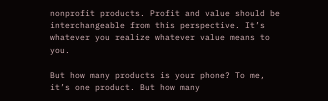nonprofit products. Profit and value should be interchangeable from this perspective. It’s whatever you realize whatever value means to you.

But how many products is your phone? To me, it’s one product. But how many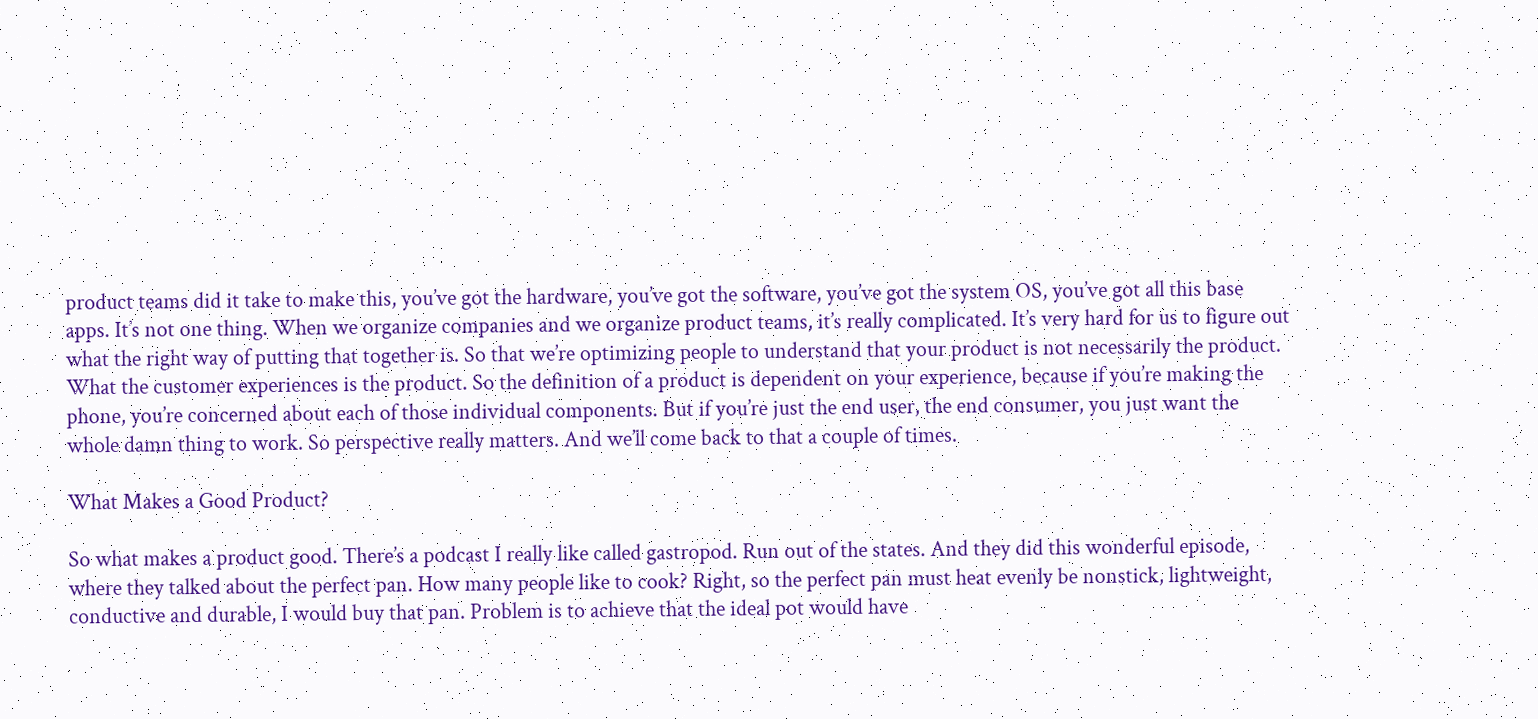product teams did it take to make this, you’ve got the hardware, you’ve got the software, you’ve got the system OS, you’ve got all this base apps. It’s not one thing. When we organize companies and we organize product teams, it’s really complicated. It’s very hard for us to figure out what the right way of putting that together is. So that we’re optimizing people to understand that your product is not necessarily the product. What the customer experiences is the product. So the definition of a product is dependent on your experience, because if you’re making the phone, you’re concerned about each of those individual components. But if you’re just the end user, the end consumer, you just want the whole damn thing to work. So perspective really matters. And we’ll come back to that a couple of times.

What Makes a Good Product?

So what makes a product good. There’s a podcast I really like called gastropod. Run out of the states. And they did this wonderful episode, where they talked about the perfect pan. How many people like to cook? Right, so the perfect pan must heat evenly be nonstick, lightweight, conductive and durable, I would buy that pan. Problem is to achieve that the ideal pot would have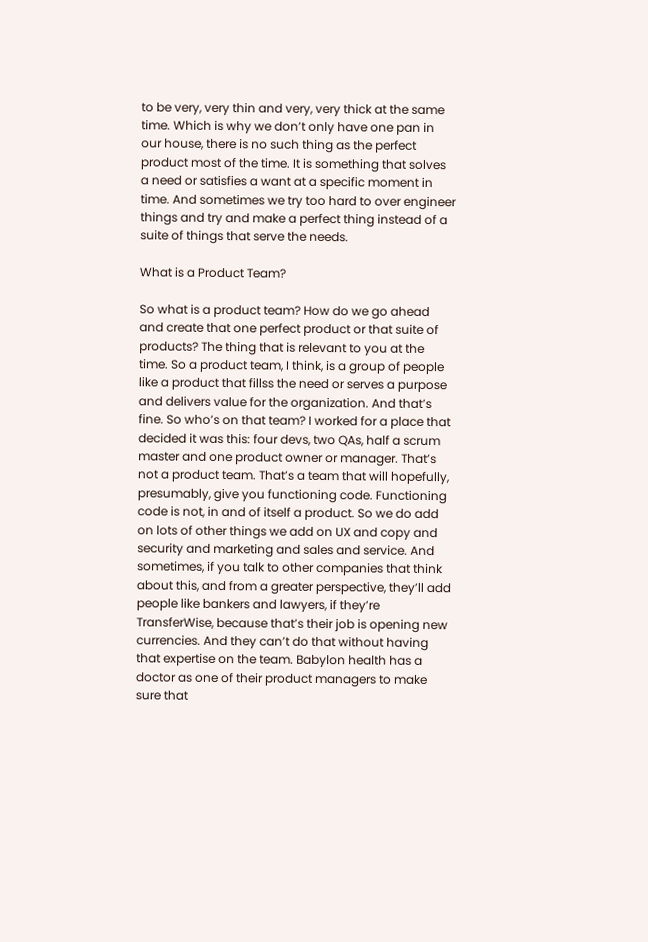to be very, very thin and very, very thick at the same time. Which is why we don’t only have one pan in our house, there is no such thing as the perfect product most of the time. It is something that solves a need or satisfies a want at a specific moment in time. And sometimes we try too hard to over engineer things and try and make a perfect thing instead of a suite of things that serve the needs.

What is a Product Team?

So what is a product team? How do we go ahead and create that one perfect product or that suite of products? The thing that is relevant to you at the time. So a product team, I think, is a group of people like a product that fillss the need or serves a purpose and delivers value for the organization. And that’s fine. So who’s on that team? I worked for a place that decided it was this: four devs, two QAs, half a scrum master and one product owner or manager. That’s not a product team. That’s a team that will hopefully, presumably, give you functioning code. Functioning code is not, in and of itself a product. So we do add on lots of other things we add on UX and copy and security and marketing and sales and service. And sometimes, if you talk to other companies that think about this, and from a greater perspective, they’ll add people like bankers and lawyers, if they’re TransferWise, because that’s their job is opening new currencies. And they can’t do that without having that expertise on the team. Babylon health has a doctor as one of their product managers to make sure that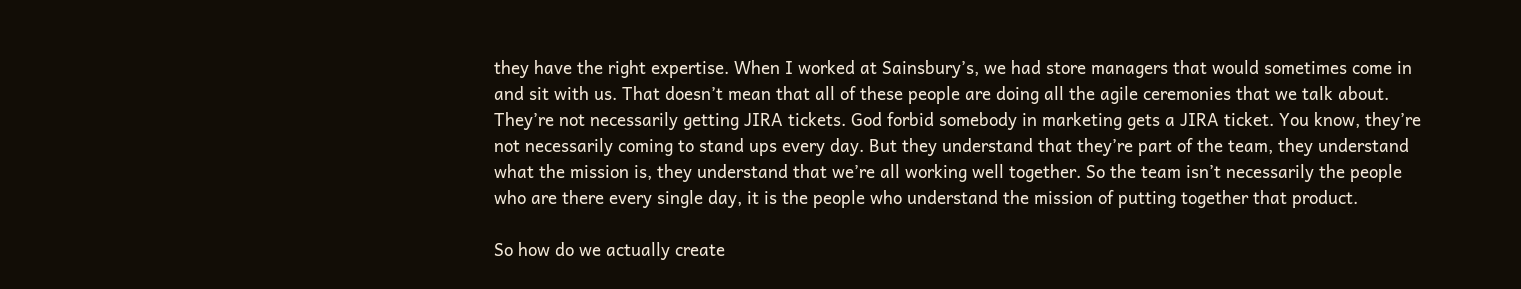they have the right expertise. When I worked at Sainsbury’s, we had store managers that would sometimes come in and sit with us. That doesn’t mean that all of these people are doing all the agile ceremonies that we talk about. They’re not necessarily getting JIRA tickets. God forbid somebody in marketing gets a JIRA ticket. You know, they’re not necessarily coming to stand ups every day. But they understand that they’re part of the team, they understand what the mission is, they understand that we’re all working well together. So the team isn’t necessarily the people who are there every single day, it is the people who understand the mission of putting together that product.

So how do we actually create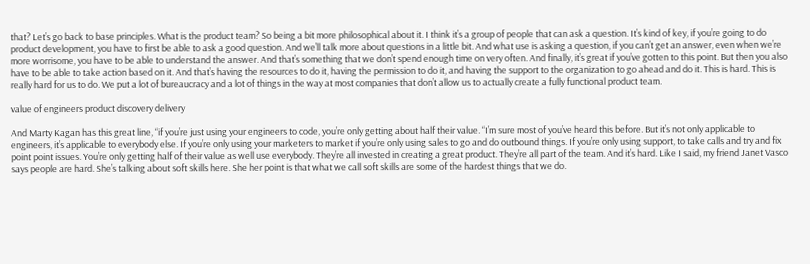that? Let’s go back to base principles. What is the product team? So being a bit more philosophical about it. I think it’s a group of people that can ask a question. It’s kind of key, if you’re going to do product development, you have to first be able to ask a good question. And we’ll talk more about questions in a little bit. And what use is asking a question, if you can’t get an answer, even when we’re more worrisome, you have to be able to understand the answer. And that’s something that we don’t spend enough time on very often. And finally, it’s great if you’ve gotten to this point. But then you also have to be able to take action based on it. And that’s having the resources to do it, having the permission to do it, and having the support to the organization to go ahead and do it. This is hard. This is really hard for us to do. We put a lot of bureaucracy and a lot of things in the way at most companies that don’t allow us to actually create a fully functional product team.

value of engineers product discovery delivery

And Marty Kagan has this great line, “if you’re just using your engineers to code, you’re only getting about half their value. “I’m sure most of you’ve heard this before. But it’s not only applicable to engineers, it’s applicable to everybody else. If you’re only using your marketers to market if you’re only using sales to go and do outbound things. If you’re only using support, to take calls and try and fix point point issues. You’re only getting half of their value as well use everybody. They’re all invested in creating a great product. They’re all part of the team. And it’s hard. Like I said, my friend Janet Vasco says people are hard. She’s talking about soft skills here. She her point is that what we call soft skills are some of the hardest things that we do.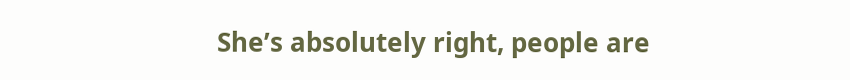She’s absolutely right, people are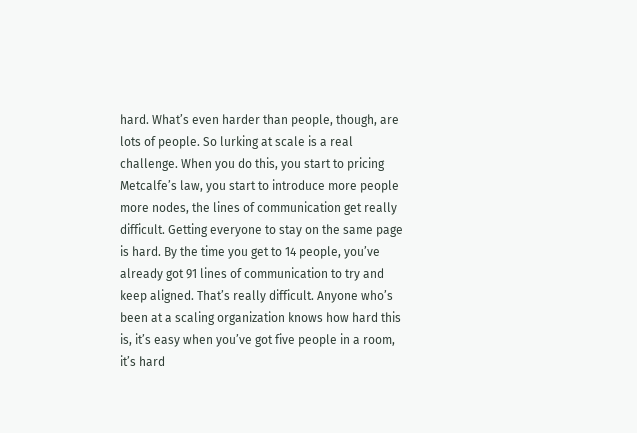hard. What’s even harder than people, though, are lots of people. So lurking at scale is a real challenge. When you do this, you start to pricing Metcalfe’s law, you start to introduce more people more nodes, the lines of communication get really difficult. Getting everyone to stay on the same page is hard. By the time you get to 14 people, you’ve already got 91 lines of communication to try and keep aligned. That’s really difficult. Anyone who’s been at a scaling organization knows how hard this is, it’s easy when you’ve got five people in a room, it’s hard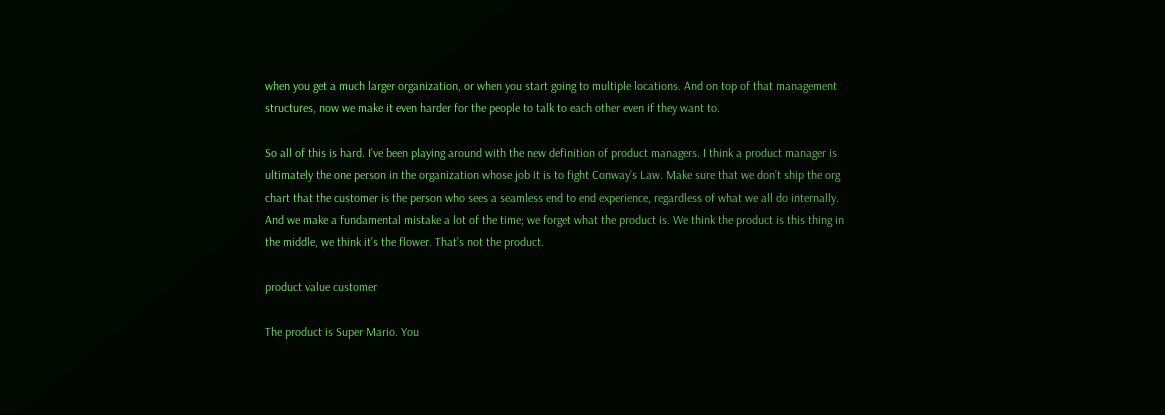when you get a much larger organization, or when you start going to multiple locations. And on top of that management structures, now we make it even harder for the people to talk to each other even if they want to.

So all of this is hard. I’ve been playing around with the new definition of product managers. I think a product manager is ultimately the one person in the organization whose job it is to fight Conway’s Law. Make sure that we don’t ship the org chart that the customer is the person who sees a seamless end to end experience, regardless of what we all do internally. And we make a fundamental mistake a lot of the time; we forget what the product is. We think the product is this thing in the middle, we think it’s the flower. That’s not the product.

product value customer

The product is Super Mario. You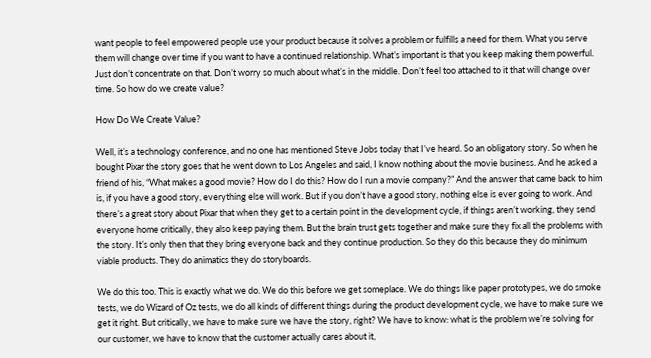want people to feel empowered people use your product because it solves a problem or fulfills a need for them. What you serve them will change over time if you want to have a continued relationship. What’s important is that you keep making them powerful. Just don’t concentrate on that. Don’t worry so much about what’s in the middle. Don’t feel too attached to it that will change over time. So how do we create value?

How Do We Create Value?

Well, it’s a technology conference, and no one has mentioned Steve Jobs today that I’ve heard. So an obligatory story. So when he bought Pixar the story goes that he went down to Los Angeles and said, I know nothing about the movie business. And he asked a friend of his, “What makes a good movie? How do I do this? How do I run a movie company?” And the answer that came back to him is, if you have a good story, everything else will work. But if you don’t have a good story, nothing else is ever going to work. And there’s a great story about Pixar that when they get to a certain point in the development cycle, if things aren’t working, they send everyone home critically, they also keep paying them. But the brain trust gets together and make sure they fix all the problems with the story. It’s only then that they bring everyone back and they continue production. So they do this because they do minimum viable products. They do animatics they do storyboards.

We do this too. This is exactly what we do. We do this before we get someplace. We do things like paper prototypes, we do smoke tests, we do Wizard of Oz tests, we do all kinds of different things during the product development cycle, we have to make sure we get it right. But critically, we have to make sure we have the story, right? We have to know: what is the problem we’re solving for our customer, we have to know that the customer actually cares about it,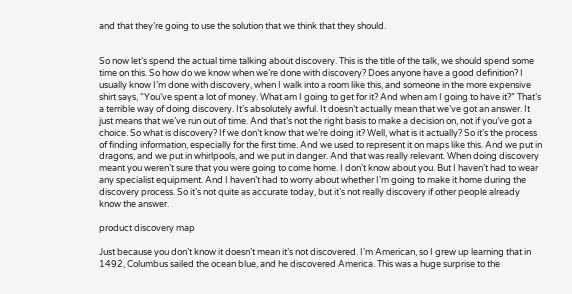and that they’re going to use the solution that we think that they should.


So now let’s spend the actual time talking about discovery. This is the title of the talk, we should spend some time on this. So how do we know when we’re done with discovery? Does anyone have a good definition? I usually know I’m done with discovery, when I walk into a room like this, and someone in the more expensive shirt says, “You’ve spent a lot of money. What am I going to get for it? And when am I going to have it?” That’s a terrible way of doing discovery. It’s absolutely awful. It doesn’t actually mean that we’ve got an answer. It just means that we’ve run out of time. And that’s not the right basis to make a decision on, not if you’ve got a choice. So what is discovery? If we don’t know that we’re doing it? Well, what is it actually? So it’s the process of finding information, especially for the first time. And we used to represent it on maps like this. And we put in dragons, and we put in whirlpools, and we put in danger. And that was really relevant. When doing discovery meant you weren’t sure that you were going to come home. I don’t know about you. But I haven’t had to wear any specialist equipment. And I haven’t had to worry about whether I’m going to make it home during the discovery process. So it’s not quite as accurate today, but it’s not really discovery if other people already know the answer.

product discovery map

Just because you don’t know it doesn’t mean it’s not discovered. I’m American, so I grew up learning that in 1492, Columbus sailed the ocean blue, and he discovered America. This was a huge surprise to the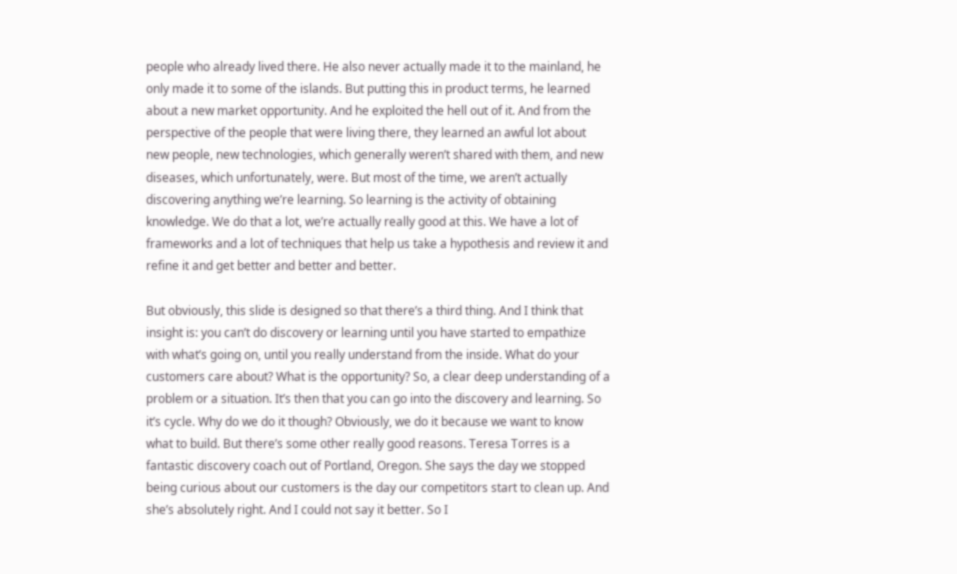people who already lived there. He also never actually made it to the mainland, he only made it to some of the islands. But putting this in product terms, he learned about a new market opportunity. And he exploited the hell out of it. And from the perspective of the people that were living there, they learned an awful lot about new people, new technologies, which generally weren’t shared with them, and new diseases, which unfortunately, were. But most of the time, we aren’t actually discovering anything we’re learning. So learning is the activity of obtaining knowledge. We do that a lot, we’re actually really good at this. We have a lot of frameworks and a lot of techniques that help us take a hypothesis and review it and refine it and get better and better and better.

But obviously, this slide is designed so that there’s a third thing. And I think that insight is: you can’t do discovery or learning until you have started to empathize with what’s going on, until you really understand from the inside. What do your customers care about? What is the opportunity? So, a clear deep understanding of a problem or a situation. It’s then that you can go into the discovery and learning. So it’s cycle. Why do we do it though? Obviously, we do it because we want to know what to build. But there’s some other really good reasons. Teresa Torres is a fantastic discovery coach out of Portland, Oregon. She says the day we stopped being curious about our customers is the day our competitors start to clean up. And she’s absolutely right. And I could not say it better. So I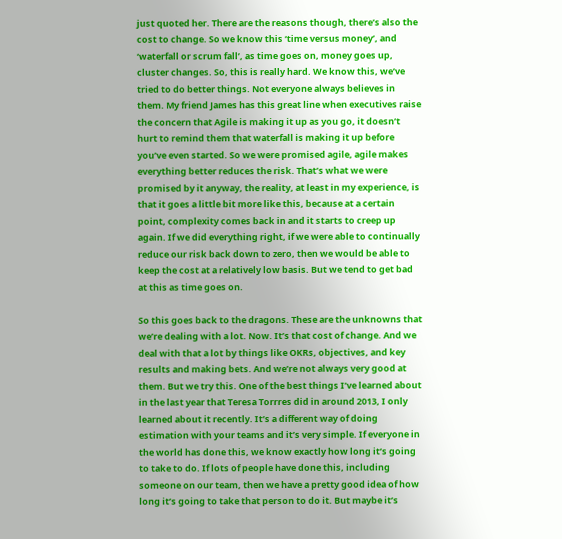just quoted her. There are the reasons though, there’s also the cost to change. So we know this ‘time versus money’, and ‘waterfall or scrum fall’, as time goes on, money goes up, cluster changes. So, this is really hard. We know this, we’ve tried to do better things. Not everyone always believes in them. My friend James has this great line when executives raise the concern that Agile is making it up as you go, it doesn’t hurt to remind them that waterfall is making it up before you’ve even started. So we were promised agile, agile makes everything better reduces the risk. That’s what we were promised by it anyway, the reality, at least in my experience, is that it goes a little bit more like this, because at a certain point, complexity comes back in and it starts to creep up again. If we did everything right, if we were able to continually reduce our risk back down to zero, then we would be able to keep the cost at a relatively low basis. But we tend to get bad at this as time goes on.

So this goes back to the dragons. These are the unknowns that we’re dealing with a lot. Now. It’s that cost of change. And we deal with that a lot by things like OKRs, objectives, and key results and making bets. And we’re not always very good at them. But we try this. One of the best things I’ve learned about in the last year that Teresa Torrres did in around 2013, I only learned about it recently. It’s a different way of doing estimation with your teams and it’s very simple. If everyone in the world has done this, we know exactly how long it’s going to take to do. If lots of people have done this, including someone on our team, then we have a pretty good idea of how long it’s going to take that person to do it. But maybe it’s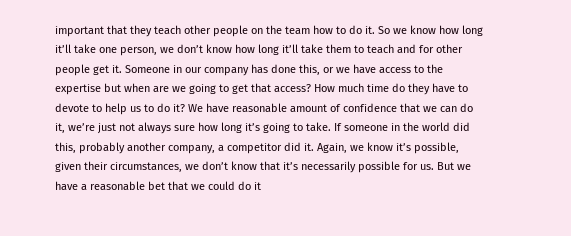important that they teach other people on the team how to do it. So we know how long it’ll take one person, we don’t know how long it’ll take them to teach and for other people get it. Someone in our company has done this, or we have access to the expertise but when are we going to get that access? How much time do they have to devote to help us to do it? We have reasonable amount of confidence that we can do it, we’re just not always sure how long it’s going to take. If someone in the world did this, probably another company, a competitor did it. Again, we know it’s possible, given their circumstances, we don’t know that it’s necessarily possible for us. But we have a reasonable bet that we could do it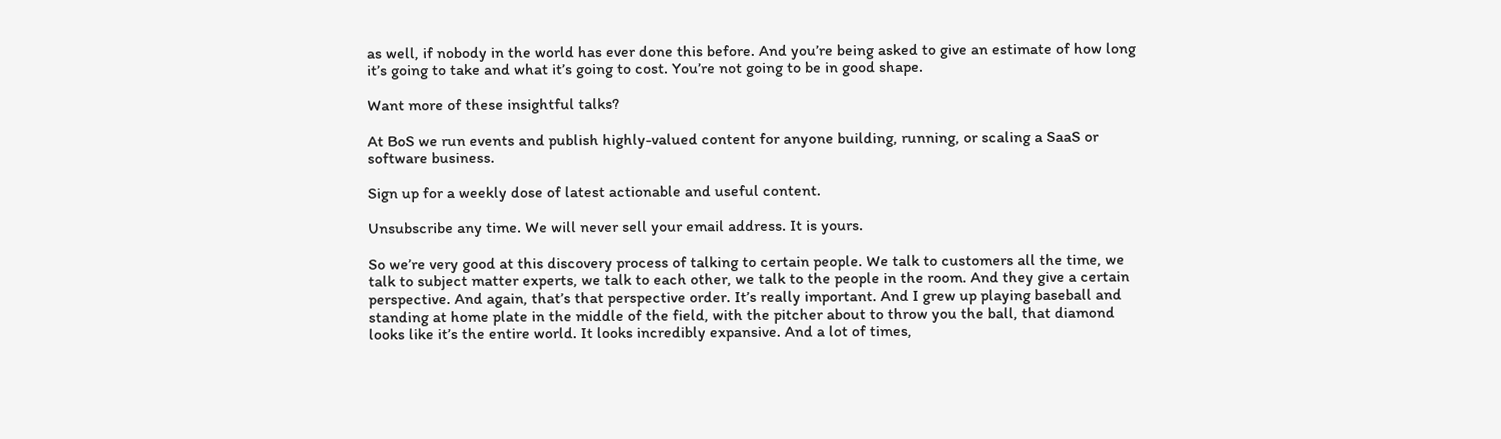as well, if nobody in the world has ever done this before. And you’re being asked to give an estimate of how long it’s going to take and what it’s going to cost. You’re not going to be in good shape.

Want more of these insightful talks?

At BoS we run events and publish highly-valued content for anyone building, running, or scaling a SaaS or software business.

Sign up for a weekly dose of latest actionable and useful content.

Unsubscribe any time. We will never sell your email address. It is yours.

So we’re very good at this discovery process of talking to certain people. We talk to customers all the time, we talk to subject matter experts, we talk to each other, we talk to the people in the room. And they give a certain perspective. And again, that’s that perspective order. It’s really important. And I grew up playing baseball and standing at home plate in the middle of the field, with the pitcher about to throw you the ball, that diamond looks like it’s the entire world. It looks incredibly expansive. And a lot of times,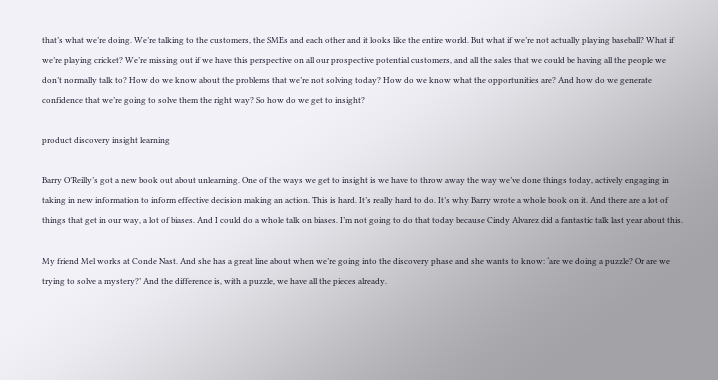that’s what we’re doing. We’re talking to the customers, the SMEs and each other and it looks like the entire world. But what if we’re not actually playing baseball? What if we’re playing cricket? We’re missing out if we have this perspective on all our prospective potential customers, and all the sales that we could be having all the people we don’t normally talk to? How do we know about the problems that we’re not solving today? How do we know what the opportunities are? And how do we generate confidence that we’re going to solve them the right way? So how do we get to insight?

product discovery insight learning

Barry O’Reilly’s got a new book out about unlearning. One of the ways we get to insight is we have to throw away the way we’ve done things today, actively engaging in taking in new information to inform effective decision making an action. This is hard. It’s really hard to do. It’s why Barry wrote a whole book on it. And there are a lot of things that get in our way, a lot of biases. And I could do a whole talk on biases. I’m not going to do that today because Cindy Alvarez did a fantastic talk last year about this.

My friend Mel works at Conde Nast. And she has a great line about when we’re going into the discovery phase and she wants to know: ‘are we doing a puzzle? Or are we trying to solve a mystery?’ And the difference is, with a puzzle, we have all the pieces already.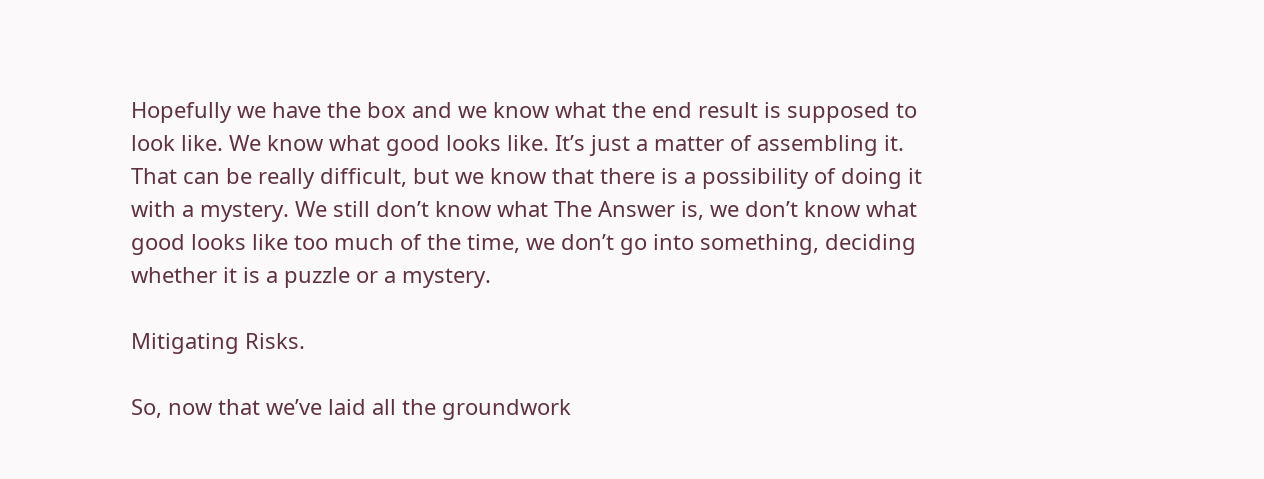Hopefully we have the box and we know what the end result is supposed to look like. We know what good looks like. It’s just a matter of assembling it. That can be really difficult, but we know that there is a possibility of doing it with a mystery. We still don’t know what The Answer is, we don’t know what good looks like too much of the time, we don’t go into something, deciding whether it is a puzzle or a mystery.

Mitigating Risks.

So, now that we’ve laid all the groundwork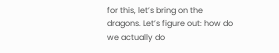for this, let’s bring on the dragons. Let’s figure out: how do we actually do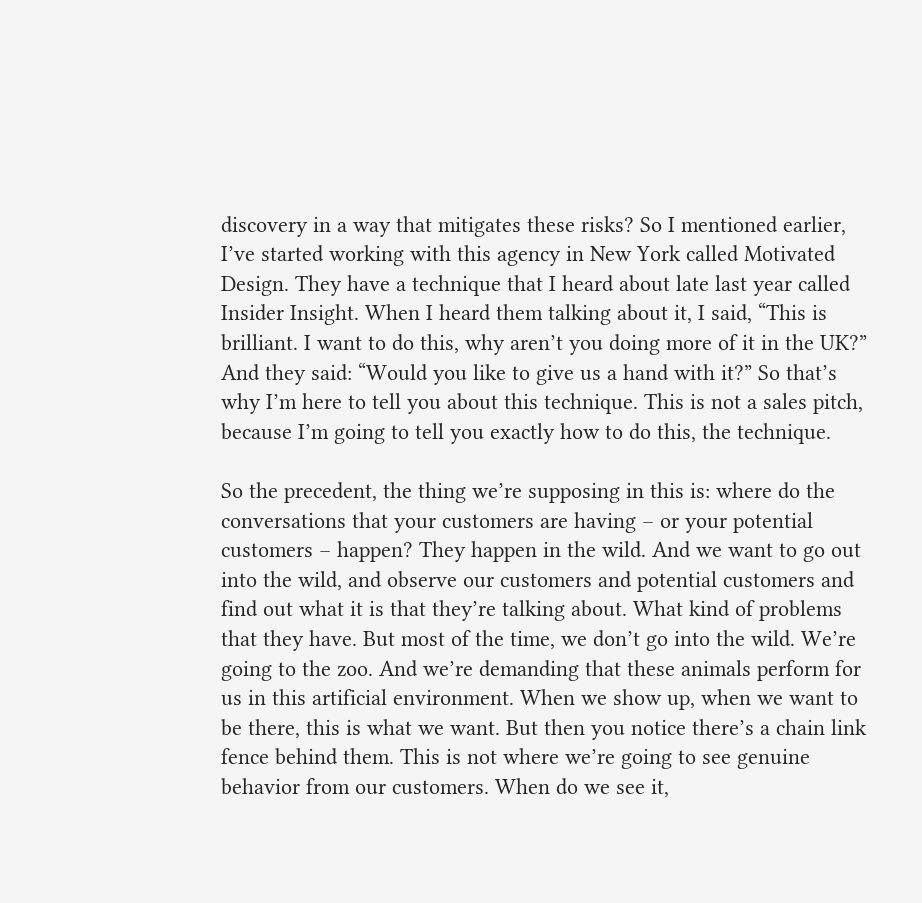discovery in a way that mitigates these risks? So I mentioned earlier, I’ve started working with this agency in New York called Motivated Design. They have a technique that I heard about late last year called Insider Insight. When I heard them talking about it, I said, “This is brilliant. I want to do this, why aren’t you doing more of it in the UK?” And they said: “Would you like to give us a hand with it?” So that’s why I’m here to tell you about this technique. This is not a sales pitch, because I’m going to tell you exactly how to do this, the technique.

So the precedent, the thing we’re supposing in this is: where do the conversations that your customers are having – or your potential customers – happen? They happen in the wild. And we want to go out into the wild, and observe our customers and potential customers and find out what it is that they’re talking about. What kind of problems that they have. But most of the time, we don’t go into the wild. We’re going to the zoo. And we’re demanding that these animals perform for us in this artificial environment. When we show up, when we want to be there, this is what we want. But then you notice there’s a chain link fence behind them. This is not where we’re going to see genuine behavior from our customers. When do we see it,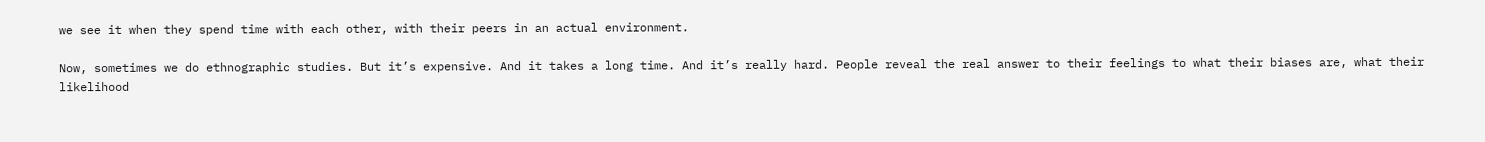we see it when they spend time with each other, with their peers in an actual environment.

Now, sometimes we do ethnographic studies. But it’s expensive. And it takes a long time. And it’s really hard. People reveal the real answer to their feelings to what their biases are, what their likelihood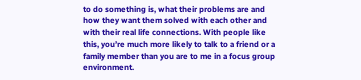to do something is, what their problems are and how they want them solved with each other and with their real life connections. With people like this, you’re much more likely to talk to a friend or a family member than you are to me in a focus group environment.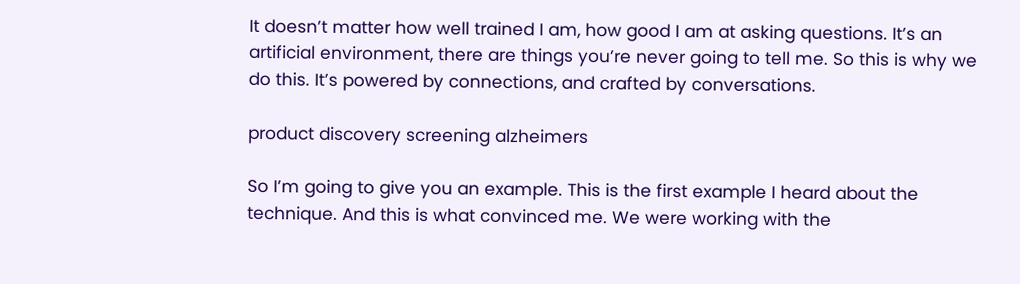It doesn’t matter how well trained I am, how good I am at asking questions. It’s an artificial environment, there are things you’re never going to tell me. So this is why we do this. It’s powered by connections, and crafted by conversations.

product discovery screening alzheimers

So I’m going to give you an example. This is the first example I heard about the technique. And this is what convinced me. We were working with the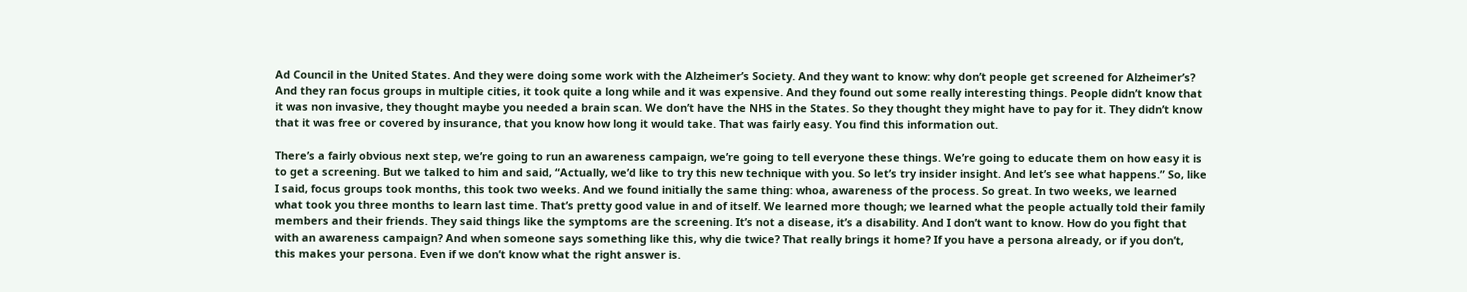Ad Council in the United States. And they were doing some work with the Alzheimer’s Society. And they want to know: why don’t people get screened for Alzheimer’s? And they ran focus groups in multiple cities, it took quite a long while and it was expensive. And they found out some really interesting things. People didn’t know that it was non invasive, they thought maybe you needed a brain scan. We don’t have the NHS in the States. So they thought they might have to pay for it. They didn’t know that it was free or covered by insurance, that you know how long it would take. That was fairly easy. You find this information out.

There’s a fairly obvious next step, we’re going to run an awareness campaign, we’re going to tell everyone these things. We’re going to educate them on how easy it is to get a screening. But we talked to him and said, “Actually, we’d like to try this new technique with you. So let’s try insider insight. And let’s see what happens.” So, like I said, focus groups took months, this took two weeks. And we found initially the same thing: whoa, awareness of the process. So great. In two weeks, we learned what took you three months to learn last time. That’s pretty good value in and of itself. We learned more though; we learned what the people actually told their family members and their friends. They said things like the symptoms are the screening. It’s not a disease, it’s a disability. And I don’t want to know. How do you fight that with an awareness campaign? And when someone says something like this, why die twice? That really brings it home? If you have a persona already, or if you don’t, this makes your persona. Even if we don’t know what the right answer is.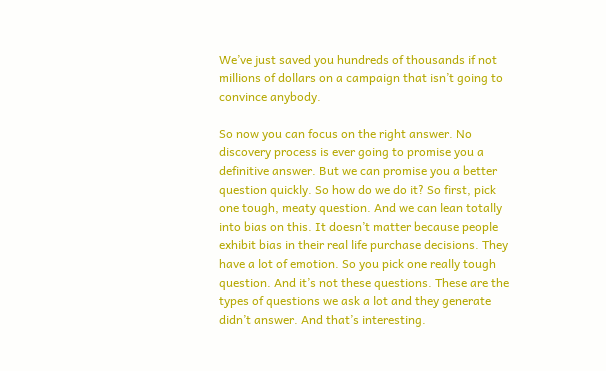We’ve just saved you hundreds of thousands if not millions of dollars on a campaign that isn’t going to convince anybody.

So now you can focus on the right answer. No discovery process is ever going to promise you a definitive answer. But we can promise you a better question quickly. So how do we do it? So first, pick one tough, meaty question. And we can lean totally into bias on this. It doesn’t matter because people exhibit bias in their real life purchase decisions. They have a lot of emotion. So you pick one really tough question. And it’s not these questions. These are the types of questions we ask a lot and they generate didn’t answer. And that’s interesting.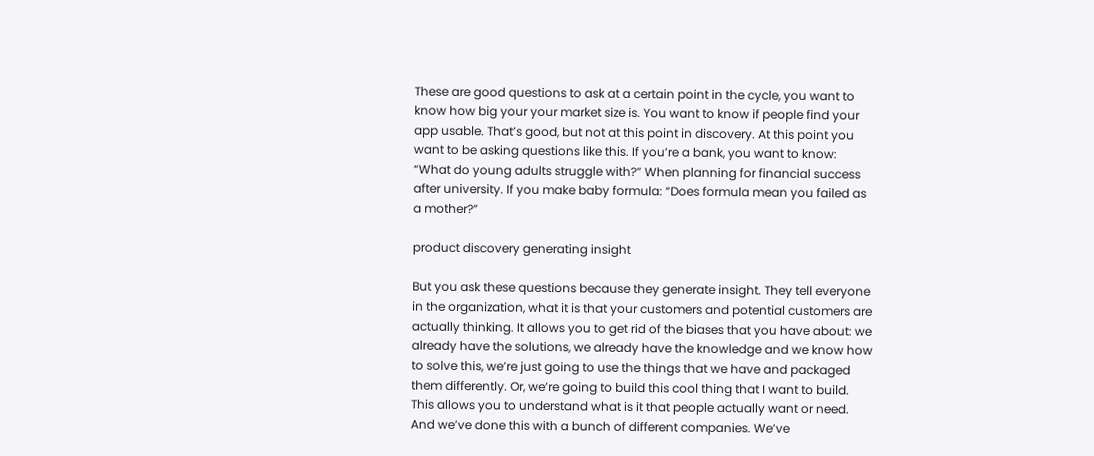These are good questions to ask at a certain point in the cycle, you want to know how big your your market size is. You want to know if people find your app usable. That’s good, but not at this point in discovery. At this point you want to be asking questions like this. If you’re a bank, you want to know: “What do young adults struggle with?” When planning for financial success after university. If you make baby formula: “Does formula mean you failed as a mother?”

product discovery generating insight

But you ask these questions because they generate insight. They tell everyone in the organization, what it is that your customers and potential customers are actually thinking. It allows you to get rid of the biases that you have about: we already have the solutions, we already have the knowledge and we know how to solve this, we’re just going to use the things that we have and packaged them differently. Or, we’re going to build this cool thing that I want to build. This allows you to understand what is it that people actually want or need. And we’ve done this with a bunch of different companies. We’ve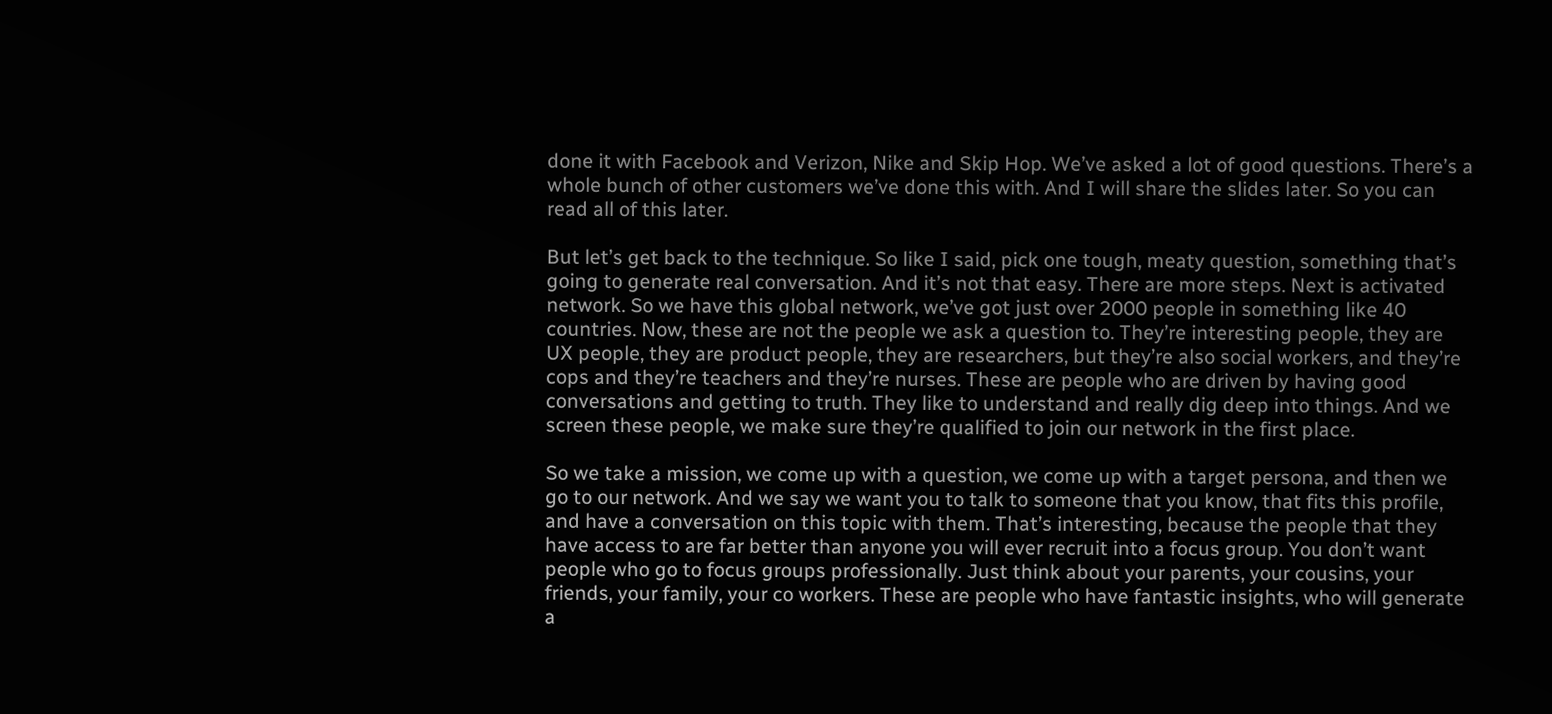done it with Facebook and Verizon, Nike and Skip Hop. We’ve asked a lot of good questions. There’s a whole bunch of other customers we’ve done this with. And I will share the slides later. So you can read all of this later.

But let’s get back to the technique. So like I said, pick one tough, meaty question, something that’s going to generate real conversation. And it’s not that easy. There are more steps. Next is activated network. So we have this global network, we’ve got just over 2000 people in something like 40 countries. Now, these are not the people we ask a question to. They’re interesting people, they are UX people, they are product people, they are researchers, but they’re also social workers, and they’re cops and they’re teachers and they’re nurses. These are people who are driven by having good conversations and getting to truth. They like to understand and really dig deep into things. And we screen these people, we make sure they’re qualified to join our network in the first place.

So we take a mission, we come up with a question, we come up with a target persona, and then we go to our network. And we say we want you to talk to someone that you know, that fits this profile, and have a conversation on this topic with them. That’s interesting, because the people that they have access to are far better than anyone you will ever recruit into a focus group. You don’t want people who go to focus groups professionally. Just think about your parents, your cousins, your friends, your family, your co workers. These are people who have fantastic insights, who will generate a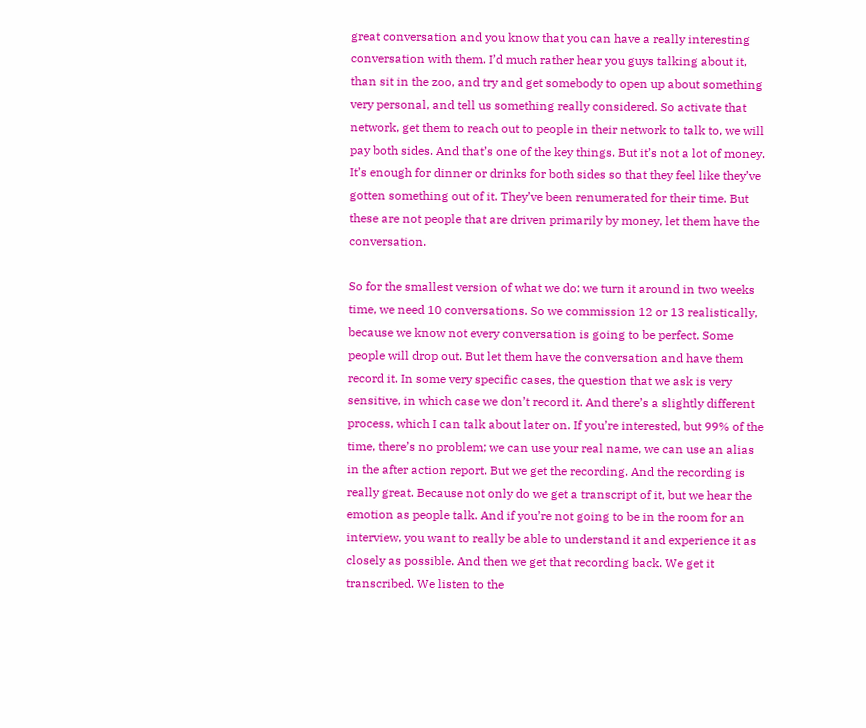great conversation and you know that you can have a really interesting conversation with them. I’d much rather hear you guys talking about it, than sit in the zoo, and try and get somebody to open up about something very personal, and tell us something really considered. So activate that network, get them to reach out to people in their network to talk to, we will pay both sides. And that’s one of the key things. But it’s not a lot of money. It’s enough for dinner or drinks for both sides so that they feel like they’ve gotten something out of it. They’ve been renumerated for their time. But these are not people that are driven primarily by money, let them have the conversation.

So for the smallest version of what we do: we turn it around in two weeks time, we need 10 conversations. So we commission 12 or 13 realistically, because we know not every conversation is going to be perfect. Some people will drop out. But let them have the conversation and have them record it. In some very specific cases, the question that we ask is very sensitive, in which case we don’t record it. And there’s a slightly different process, which I can talk about later on. If you’re interested, but 99% of the time, there’s no problem; we can use your real name, we can use an alias in the after action report. But we get the recording. And the recording is really great. Because not only do we get a transcript of it, but we hear the emotion as people talk. And if you’re not going to be in the room for an interview, you want to really be able to understand it and experience it as closely as possible. And then we get that recording back. We get it transcribed. We listen to the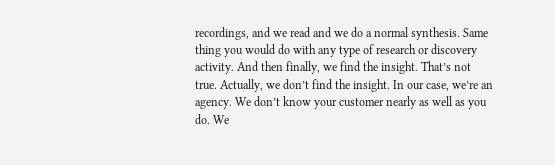recordings, and we read and we do a normal synthesis. Same thing you would do with any type of research or discovery activity. And then finally, we find the insight. That’s not true. Actually, we don’t find the insight. In our case, we’re an agency. We don’t know your customer nearly as well as you do. We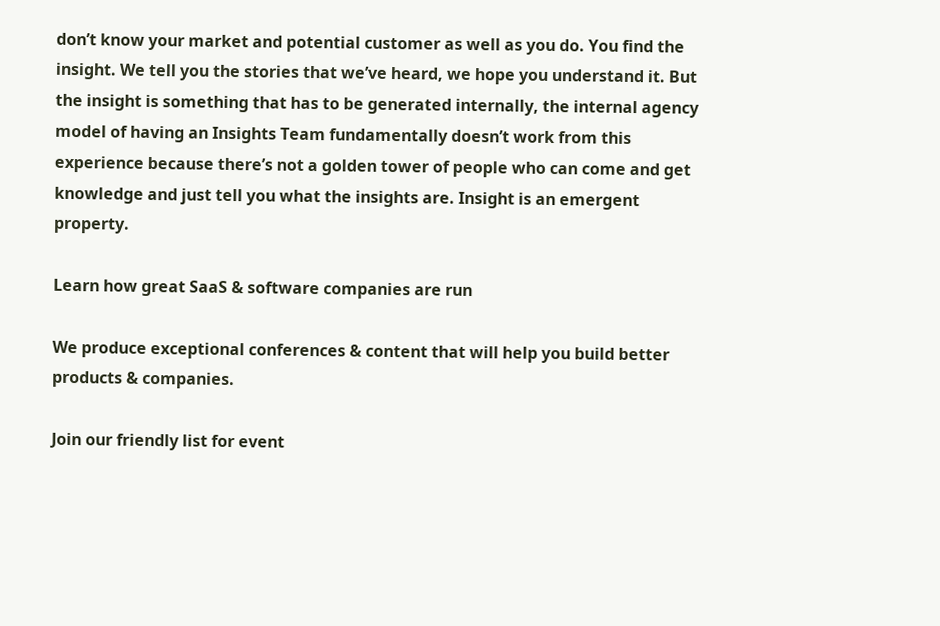don’t know your market and potential customer as well as you do. You find the insight. We tell you the stories that we’ve heard, we hope you understand it. But the insight is something that has to be generated internally, the internal agency model of having an Insights Team fundamentally doesn’t work from this experience because there’s not a golden tower of people who can come and get knowledge and just tell you what the insights are. Insight is an emergent property.

Learn how great SaaS & software companies are run

We produce exceptional conferences & content that will help you build better products & companies.

Join our friendly list for event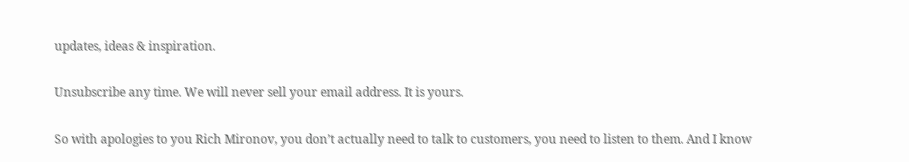updates, ideas & inspiration.

Unsubscribe any time. We will never sell your email address. It is yours.

So with apologies to you Rich Mironov, you don’t actually need to talk to customers, you need to listen to them. And I know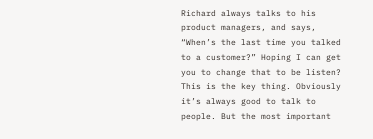Richard always talks to his product managers, and says, “When’s the last time you talked to a customer?” Hoping I can get you to change that to be listen? This is the key thing. Obviously it’s always good to talk to people. But the most important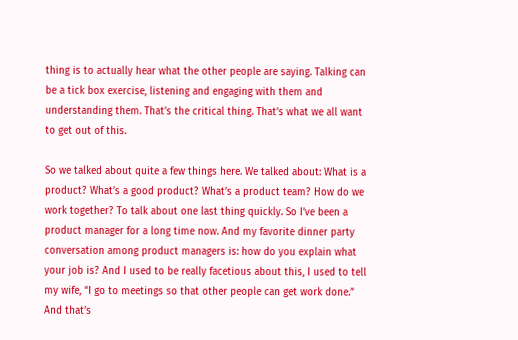thing is to actually hear what the other people are saying. Talking can be a tick box exercise, listening and engaging with them and understanding them. That’s the critical thing. That’s what we all want to get out of this.

So we talked about quite a few things here. We talked about: What is a product? What’s a good product? What’s a product team? How do we work together? To talk about one last thing quickly. So I’ve been a product manager for a long time now. And my favorite dinner party conversation among product managers is: how do you explain what your job is? And I used to be really facetious about this, I used to tell my wife, “I go to meetings so that other people can get work done.” And that’s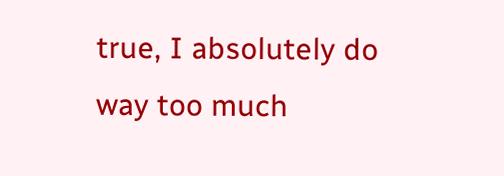true, I absolutely do way too much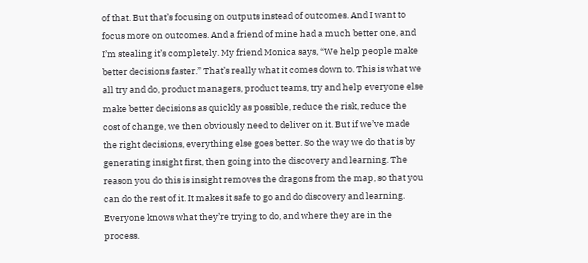of that. But that’s focusing on outputs instead of outcomes. And I want to focus more on outcomes. And a friend of mine had a much better one, and I’m stealing it’s completely. My friend Monica says, “We help people make better decisions faster.” That’s really what it comes down to. This is what we all try and do, product managers, product teams, try and help everyone else make better decisions as quickly as possible, reduce the risk, reduce the cost of change, we then obviously need to deliver on it. But if we’ve made the right decisions, everything else goes better. So the way we do that is by generating insight first, then going into the discovery and learning. The reason you do this is insight removes the dragons from the map, so that you can do the rest of it. It makes it safe to go and do discovery and learning. Everyone knows what they’re trying to do, and where they are in the process.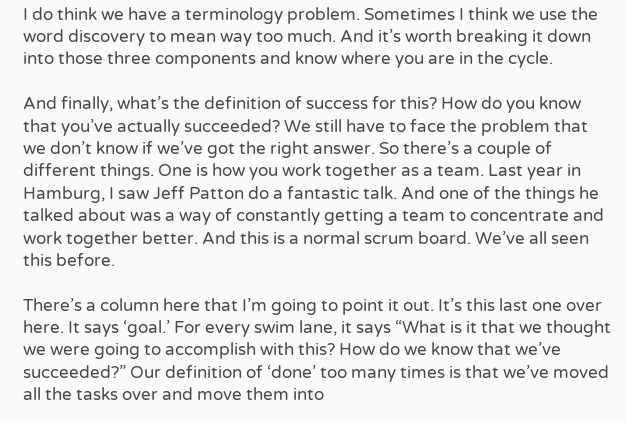I do think we have a terminology problem. Sometimes I think we use the word discovery to mean way too much. And it’s worth breaking it down into those three components and know where you are in the cycle.

And finally, what’s the definition of success for this? How do you know that you’ve actually succeeded? We still have to face the problem that we don’t know if we’ve got the right answer. So there’s a couple of different things. One is how you work together as a team. Last year in Hamburg, I saw Jeff Patton do a fantastic talk. And one of the things he talked about was a way of constantly getting a team to concentrate and work together better. And this is a normal scrum board. We’ve all seen this before.

There’s a column here that I’m going to point it out. It’s this last one over here. It says ‘goal.’ For every swim lane, it says “What is it that we thought we were going to accomplish with this? How do we know that we’ve succeeded?” Our definition of ‘done’ too many times is that we’ve moved all the tasks over and move them into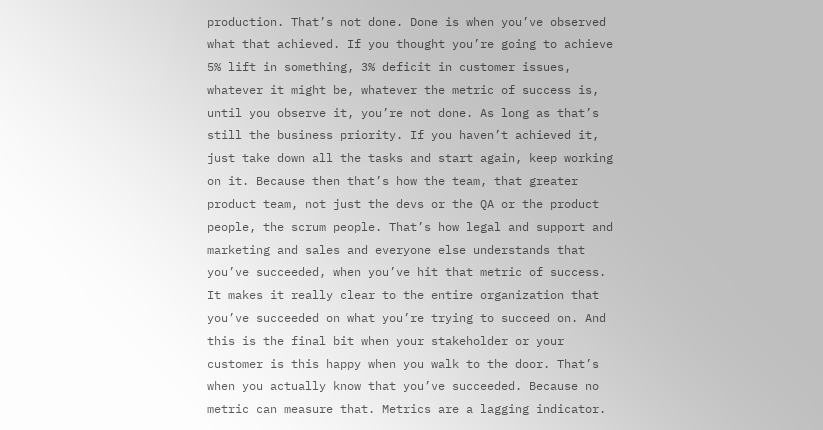production. That’s not done. Done is when you’ve observed what that achieved. If you thought you’re going to achieve 5% lift in something, 3% deficit in customer issues, whatever it might be, whatever the metric of success is, until you observe it, you’re not done. As long as that’s still the business priority. If you haven’t achieved it, just take down all the tasks and start again, keep working on it. Because then that’s how the team, that greater product team, not just the devs or the QA or the product people, the scrum people. That’s how legal and support and marketing and sales and everyone else understands that you’ve succeeded, when you’ve hit that metric of success. It makes it really clear to the entire organization that you’ve succeeded on what you’re trying to succeed on. And this is the final bit when your stakeholder or your customer is this happy when you walk to the door. That’s when you actually know that you’ve succeeded. Because no metric can measure that. Metrics are a lagging indicator.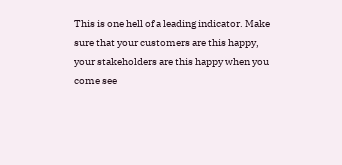This is one hell of a leading indicator. Make sure that your customers are this happy, your stakeholders are this happy when you come see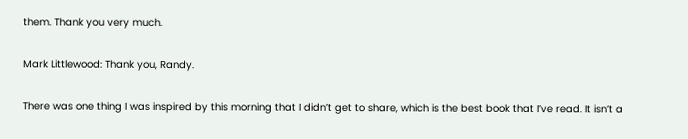them. Thank you very much.

Mark Littlewood: Thank you, Randy.

There was one thing I was inspired by this morning that I didn’t get to share, which is the best book that I’ve read. It isn’t a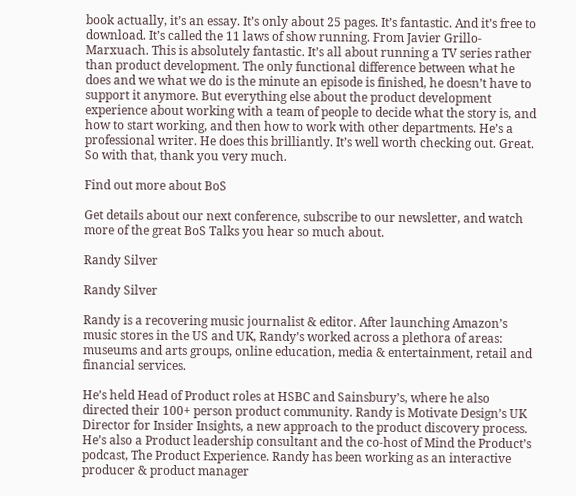book actually, it’s an essay. It’s only about 25 pages. It’s fantastic. And it’s free to download. It’s called the 11 laws of show running. From Javier Grillo-Marxuach. This is absolutely fantastic. It’s all about running a TV series rather than product development. The only functional difference between what he does and we what we do is the minute an episode is finished, he doesn’t have to support it anymore. But everything else about the product development experience about working with a team of people to decide what the story is, and how to start working, and then how to work with other departments. He’s a professional writer. He does this brilliantly. It’s well worth checking out. Great. So with that, thank you very much.

Find out more about BoS

Get details about our next conference, subscribe to our newsletter, and watch more of the great BoS Talks you hear so much about.

Randy Silver

Randy Silver

Randy is a recovering music journalist & editor. After launching Amazon’s music stores in the US and UK, Randy’s worked across a plethora of areas: museums and arts groups, online education, media & entertainment, retail and financial services.

He’s held Head of Product roles at HSBC and Sainsbury’s, where he also directed their 100+ person product community. Randy is Motivate Design’s UK Director for Insider Insights, a new approach to the product discovery process. He’s also a Product leadership consultant and the co-host of Mind the Product’s podcast, The Product Experience. Randy has been working as an interactive producer & product manager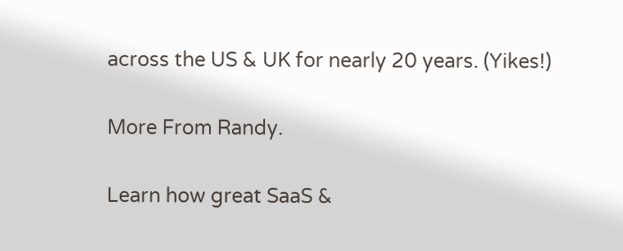across the US & UK for nearly 20 years. (Yikes!)

More From Randy.

Learn how great SaaS &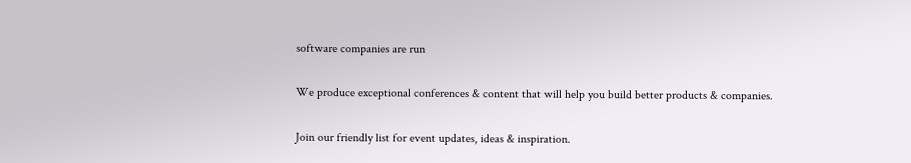software companies are run

We produce exceptional conferences & content that will help you build better products & companies.

Join our friendly list for event updates, ideas & inspiration.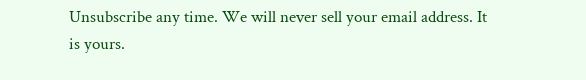Unsubscribe any time. We will never sell your email address. It is yours.